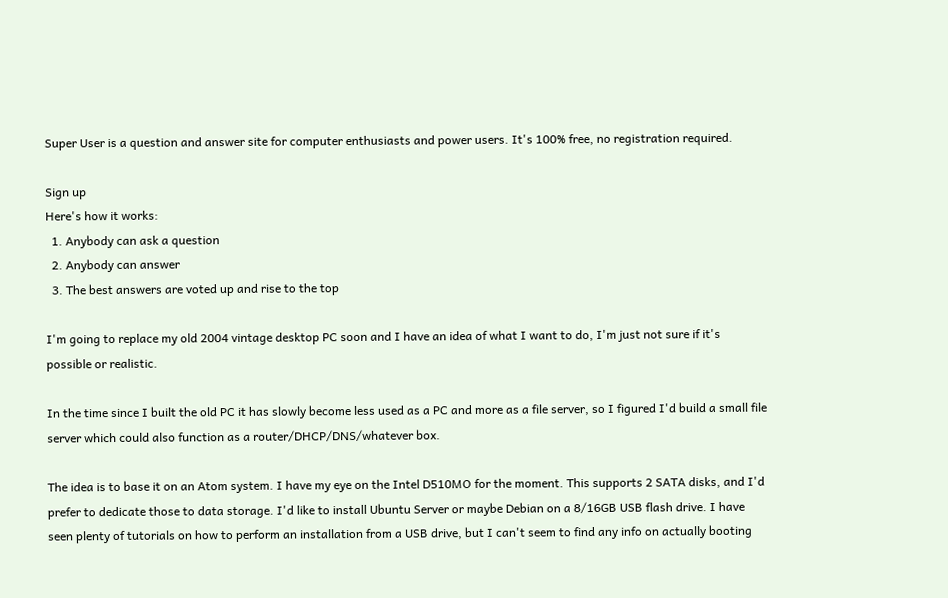Super User is a question and answer site for computer enthusiasts and power users. It's 100% free, no registration required.

Sign up
Here's how it works:
  1. Anybody can ask a question
  2. Anybody can answer
  3. The best answers are voted up and rise to the top

I'm going to replace my old 2004 vintage desktop PC soon and I have an idea of what I want to do, I'm just not sure if it's possible or realistic.

In the time since I built the old PC it has slowly become less used as a PC and more as a file server, so I figured I'd build a small file server which could also function as a router/DHCP/DNS/whatever box.

The idea is to base it on an Atom system. I have my eye on the Intel D510MO for the moment. This supports 2 SATA disks, and I'd prefer to dedicate those to data storage. I'd like to install Ubuntu Server or maybe Debian on a 8/16GB USB flash drive. I have seen plenty of tutorials on how to perform an installation from a USB drive, but I can't seem to find any info on actually booting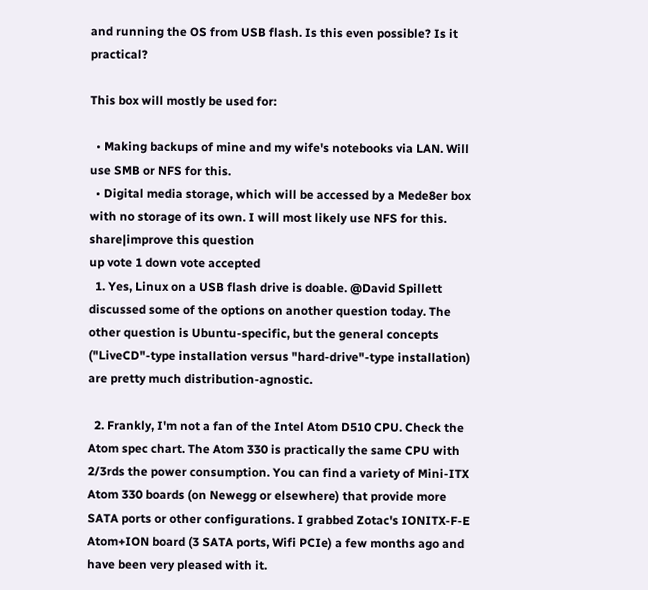and running the OS from USB flash. Is this even possible? Is it practical?

This box will mostly be used for:

  • Making backups of mine and my wife's notebooks via LAN. Will use SMB or NFS for this.
  • Digital media storage, which will be accessed by a Mede8er box with no storage of its own. I will most likely use NFS for this.
share|improve this question
up vote 1 down vote accepted
  1. Yes, Linux on a USB flash drive is doable. @David Spillett discussed some of the options on another question today. The other question is Ubuntu-specific, but the general concepts ("LiveCD"-type installation versus "hard-drive"-type installation) are pretty much distribution-agnostic.

  2. Frankly, I'm not a fan of the Intel Atom D510 CPU. Check the Atom spec chart. The Atom 330 is practically the same CPU with 2/3rds the power consumption. You can find a variety of Mini-ITX Atom 330 boards (on Newegg or elsewhere) that provide more SATA ports or other configurations. I grabbed Zotac's IONITX-F-E Atom+ION board (3 SATA ports, Wifi PCIe) a few months ago and have been very pleased with it.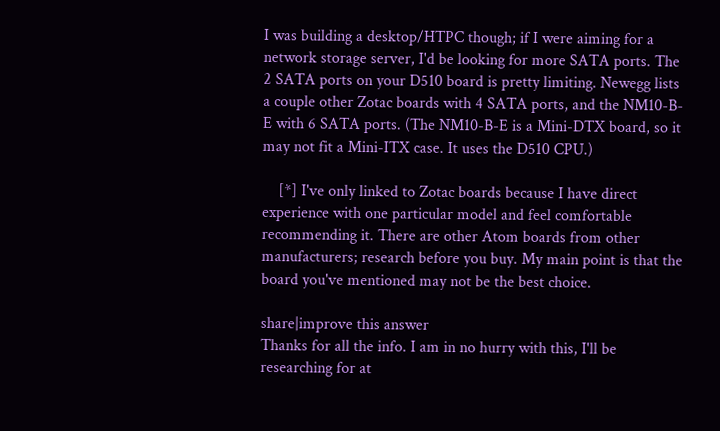I was building a desktop/HTPC though; if I were aiming for a network storage server, I'd be looking for more SATA ports. The 2 SATA ports on your D510 board is pretty limiting. Newegg lists a couple other Zotac boards with 4 SATA ports, and the NM10-B-E with 6 SATA ports. (The NM10-B-E is a Mini-DTX board, so it may not fit a Mini-ITX case. It uses the D510 CPU.)

    [*] I've only linked to Zotac boards because I have direct experience with one particular model and feel comfortable recommending it. There are other Atom boards from other manufacturers; research before you buy. My main point is that the board you've mentioned may not be the best choice.

share|improve this answer
Thanks for all the info. I am in no hurry with this, I'll be researching for at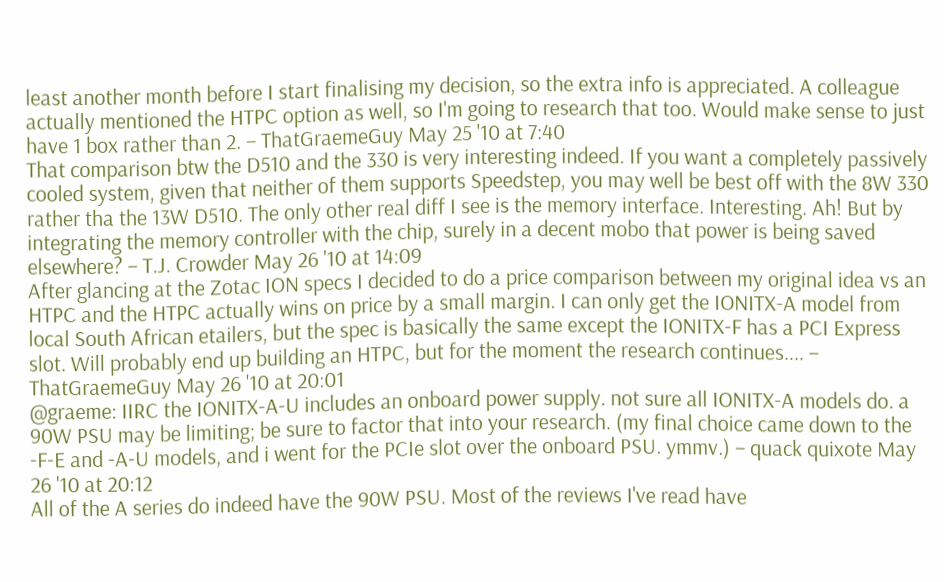least another month before I start finalising my decision, so the extra info is appreciated. A colleague actually mentioned the HTPC option as well, so I'm going to research that too. Would make sense to just have 1 box rather than 2. – ThatGraemeGuy May 25 '10 at 7:40
That comparison btw the D510 and the 330 is very interesting indeed. If you want a completely passively cooled system, given that neither of them supports Speedstep, you may well be best off with the 8W 330 rather tha the 13W D510. The only other real diff I see is the memory interface. Interesting. Ah! But by integrating the memory controller with the chip, surely in a decent mobo that power is being saved elsewhere? – T.J. Crowder May 26 '10 at 14:09
After glancing at the Zotac ION specs I decided to do a price comparison between my original idea vs an HTPC and the HTPC actually wins on price by a small margin. I can only get the IONITX-A model from local South African etailers, but the spec is basically the same except the IONITX-F has a PCI Express slot. Will probably end up building an HTPC, but for the moment the research continues.... – ThatGraemeGuy May 26 '10 at 20:01
@graeme: IIRC the IONITX-A-U includes an onboard power supply. not sure all IONITX-A models do. a 90W PSU may be limiting; be sure to factor that into your research. (my final choice came down to the -F-E and -A-U models, and i went for the PCIe slot over the onboard PSU. ymmv.) – quack quixote May 26 '10 at 20:12
All of the A series do indeed have the 90W PSU. Most of the reviews I've read have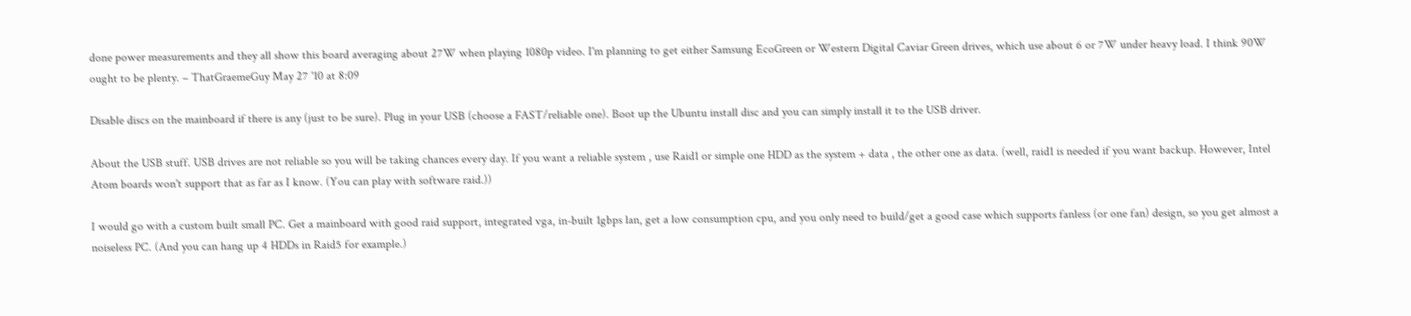done power measurements and they all show this board averaging about 27W when playing 1080p video. I'm planning to get either Samsung EcoGreen or Western Digital Caviar Green drives, which use about 6 or 7W under heavy load. I think 90W ought to be plenty. – ThatGraemeGuy May 27 '10 at 8:09

Disable discs on the mainboard if there is any (just to be sure). Plug in your USB (choose a FAST/reliable one). Boot up the Ubuntu install disc and you can simply install it to the USB driver.

About the USB stuff. USB drives are not reliable so you will be taking chances every day. If you want a reliable system , use Raid1 or simple one HDD as the system + data , the other one as data. (well, raid1 is needed if you want backup. However, Intel Atom boards won't support that as far as I know. (You can play with software raid.))

I would go with a custom built small PC. Get a mainboard with good raid support, integrated vga, in-built 1gbps lan, get a low consumption cpu, and you only need to build/get a good case which supports fanless (or one fan) design, so you get almost a noiseless PC. (And you can hang up 4 HDDs in Raid5 for example.)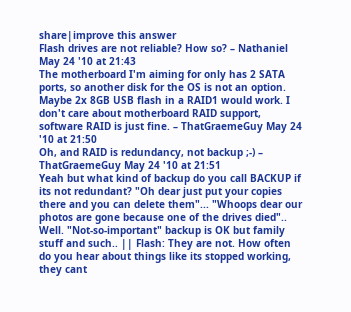share|improve this answer
Flash drives are not reliable? How so? – Nathaniel May 24 '10 at 21:43
The motherboard I'm aiming for only has 2 SATA ports, so another disk for the OS is not an option. Maybe 2x 8GB USB flash in a RAID1 would work. I don't care about motherboard RAID support, software RAID is just fine. – ThatGraemeGuy May 24 '10 at 21:50
Oh, and RAID is redundancy, not backup ;-) – ThatGraemeGuy May 24 '10 at 21:51
Yeah but what kind of backup do you call BACKUP if its not redundant? "Oh dear just put your copies there and you can delete them"... "Whoops dear our photos are gone because one of the drives died".. Well. "Not-so-important" backup is OK but family stuff and such.. || Flash: They are not. How often do you hear about things like its stopped working, they cant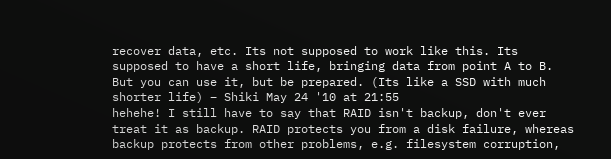recover data, etc. Its not supposed to work like this. Its supposed to have a short life, bringing data from point A to B. But you can use it, but be prepared. (Its like a SSD with much shorter life) – Shiki May 24 '10 at 21:55
hehehe! I still have to say that RAID isn't backup, don't ever treat it as backup. RAID protects you from a disk failure, whereas backup protects from other problems, e.g. filesystem corruption,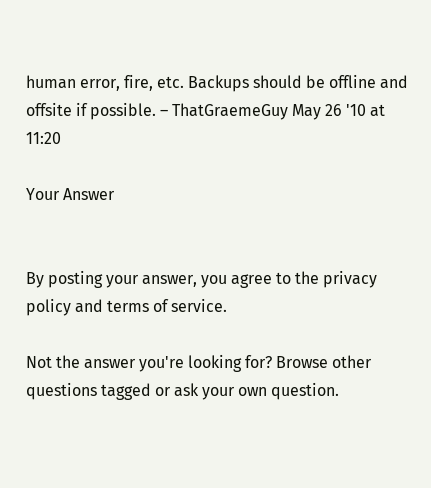human error, fire, etc. Backups should be offline and offsite if possible. – ThatGraemeGuy May 26 '10 at 11:20

Your Answer


By posting your answer, you agree to the privacy policy and terms of service.

Not the answer you're looking for? Browse other questions tagged or ask your own question.